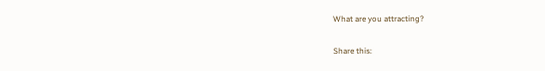What are you attracting?

Share this: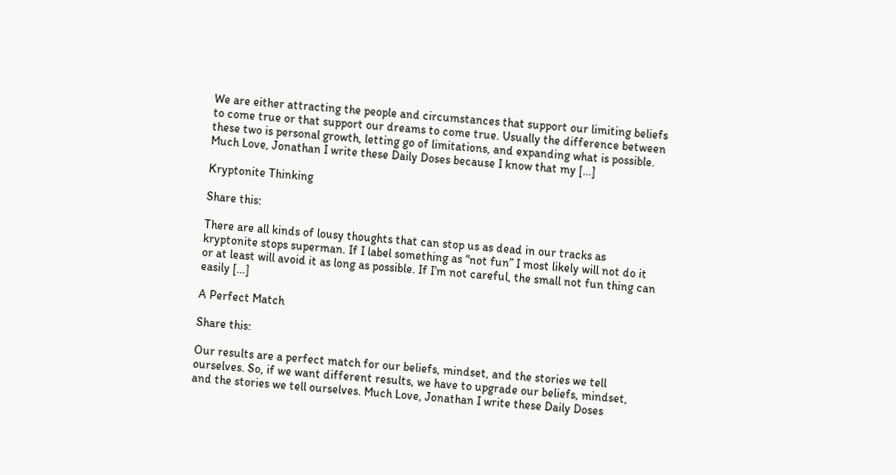We are either attracting the people and circumstances that support our limiting beliefs to come true or that support our dreams to come true. Usually the difference between these two is personal growth, letting go of limitations, and expanding what is possible. Much Love, Jonathan I write these Daily Doses because I know that my […]

Kryptonite Thinking

Share this:

There are all kinds of lousy thoughts that can stop us as dead in our tracks as kryptonite stops superman. If I label something as “not fun” I most likely will not do it or at least will avoid it as long as possible. If I’m not careful, the small not fun thing can easily […]

A Perfect Match

Share this:

Our results are a perfect match for our beliefs, mindset, and the stories we tell ourselves. So, if we want different results, we have to upgrade our beliefs, mindset, and the stories we tell ourselves. Much Love, Jonathan I write these Daily Doses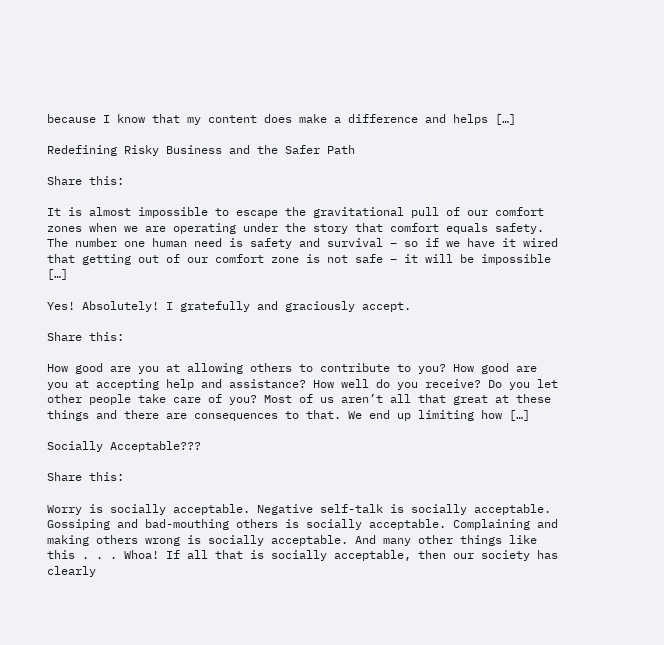because I know that my content does make a difference and helps […]

Redefining Risky Business and the Safer Path

Share this:

It is almost impossible to escape the gravitational pull of our comfort zones when we are operating under the story that comfort equals safety. The number one human need is safety and survival – so if we have it wired that getting out of our comfort zone is not safe – it will be impossible […]

Yes! Absolutely! I gratefully and graciously accept.

Share this:

How good are you at allowing others to contribute to you? How good are you at accepting help and assistance? How well do you receive? Do you let other people take care of you? Most of us aren’t all that great at these things and there are consequences to that. We end up limiting how […]

Socially Acceptable???

Share this:

Worry is socially acceptable. Negative self-talk is socially acceptable. Gossiping and bad-mouthing others is socially acceptable. Complaining and making others wrong is socially acceptable. And many other things like this . . . Whoa! If all that is socially acceptable, then our society has clearly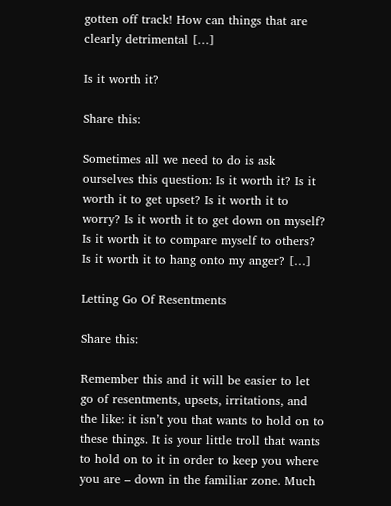gotten off track! How can things that are clearly detrimental […]

Is it worth it?

Share this:

Sometimes all we need to do is ask ourselves this question: Is it worth it? Is it worth it to get upset? Is it worth it to worry? Is it worth it to get down on myself? Is it worth it to compare myself to others? Is it worth it to hang onto my anger? […]

Letting Go Of Resentments

Share this:

Remember this and it will be easier to let go of resentments, upsets, irritations, and the like: it isn’t you that wants to hold on to these things. It is your little troll that wants to hold on to it in order to keep you where you are – down in the familiar zone. Much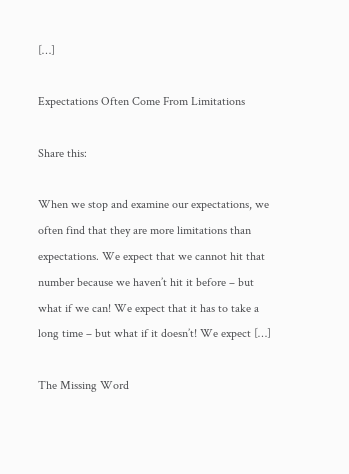[…]

Expectations Often Come From Limitations

Share this:

When we stop and examine our expectations, we often find that they are more limitations than expectations. We expect that we cannot hit that number because we haven’t hit it before – but what if we can! We expect that it has to take a long time – but what if it doesn’t! We expect […]

The Missing Word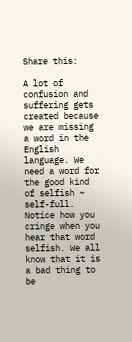Share this:

A lot of confusion and suffering gets created because we are missing a word in the English language. We need a word for the good kind of selfish ~ self-full. Notice how you cringe when you hear that word selfish. We all know that it is a bad thing to be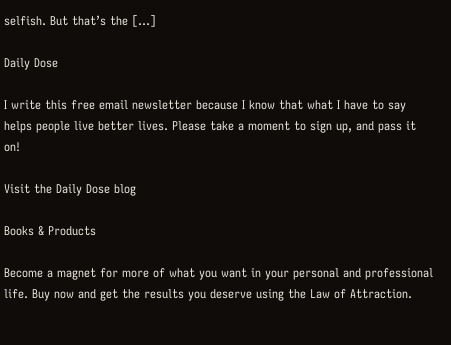selfish. But that’s the […]

Daily Dose

I write this free email newsletter because I know that what I have to say helps people live better lives. Please take a moment to sign up, and pass it on!

Visit the Daily Dose blog

Books & Products

Become a magnet for more of what you want in your personal and professional life. Buy now and get the results you deserve using the Law of Attraction.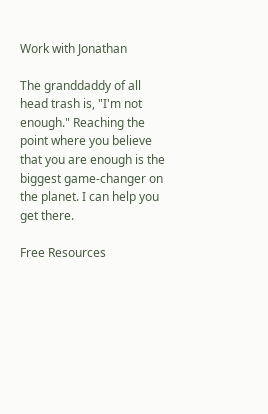Work with Jonathan

The granddaddy of all head trash is, "I'm not enough." Reaching the point where you believe that you are enough is the biggest game-changer on the planet. I can help you get there.

Free Resources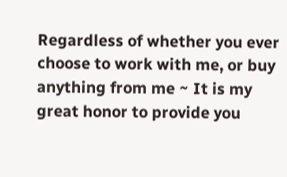Regardless of whether you ever choose to work with me, or buy anything from me ~ It is my great honor to provide you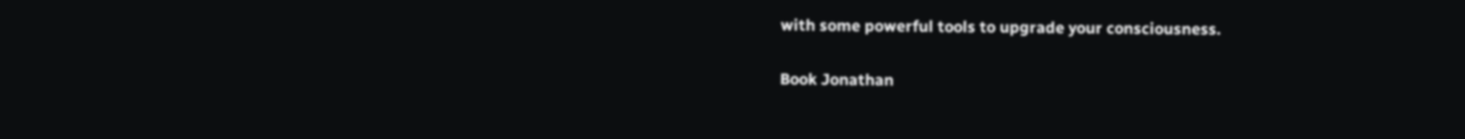with some powerful tools to upgrade your consciousness.

Book Jonathan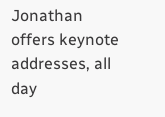Jonathan offers keynote addresses, all day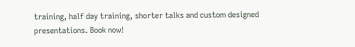training, half day training, shorter talks and custom designed presentations. Book now!